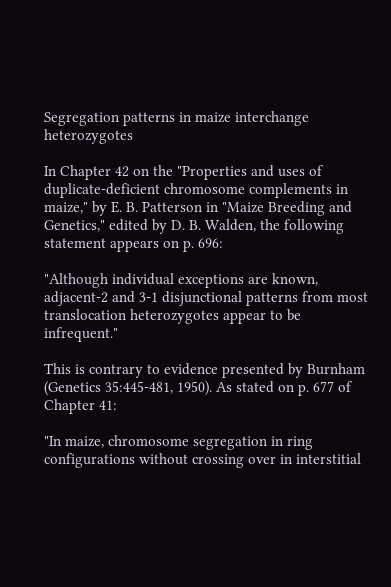Segregation patterns in maize interchange heterozygotes

In Chapter 42 on the "Properties and uses of duplicate-deficient chromosome complements in maize," by E. B. Patterson in "Maize Breeding and Genetics," edited by D. B. Walden, the following statement appears on p. 696:

"Although individual exceptions are known, adjacent-2 and 3-1 disjunctional patterns from most translocation heterozygotes appear to be infrequent."

This is contrary to evidence presented by Burnham (Genetics 35:445-481, 1950). As stated on p. 677 of Chapter 41:

"In maize, chromosome segregation in ring configurations without crossing over in interstitial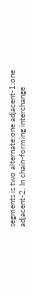segments is two alternate:one adjacent-1:one adjacent-2. In chain-forming interchange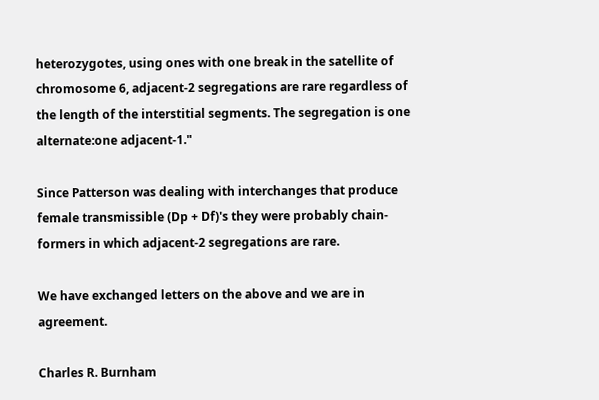heterozygotes, using ones with one break in the satellite of chromosome 6, adjacent-2 segregations are rare regardless of the length of the interstitial segments. The segregation is one alternate:one adjacent-1."

Since Patterson was dealing with interchanges that produce female transmissible (Dp + Df)'s they were probably chain-formers in which adjacent-2 segregations are rare.

We have exchanged letters on the above and we are in agreement.

Charles R. Burnham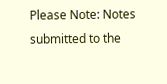Please Note: Notes submitted to the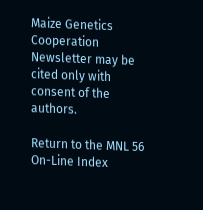Maize Genetics Cooperation Newsletter may be cited only with consent of the authors.

Return to the MNL 56 On-Line Index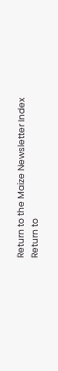Return to the Maize Newsletter Index
Return to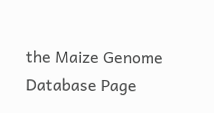the Maize Genome Database Page